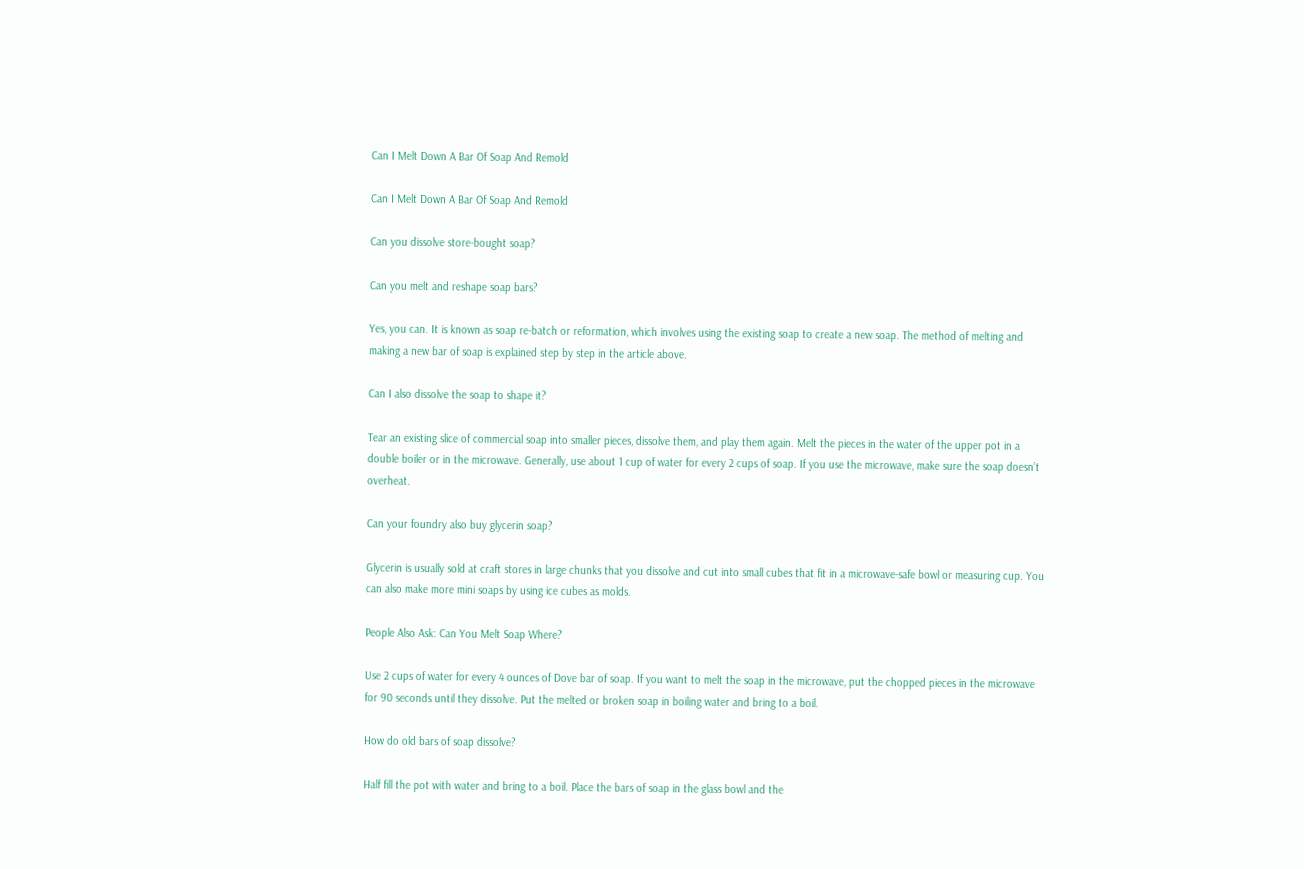Can I Melt Down A Bar Of Soap And Remold

Can I Melt Down A Bar Of Soap And Remold

Can you dissolve store-bought soap?

Can you melt and reshape soap bars?

Yes, you can. It is known as soap re-batch or reformation, which involves using the existing soap to create a new soap. The method of melting and making a new bar of soap is explained step by step in the article above.

Can I also dissolve the soap to shape it?

Tear an existing slice of commercial soap into smaller pieces, dissolve them, and play them again. Melt the pieces in the water of the upper pot in a double boiler or in the microwave. Generally, use about 1 cup of water for every 2 cups of soap. If you use the microwave, make sure the soap doesn’t overheat.

Can your foundry also buy glycerin soap?

Glycerin is usually sold at craft stores in large chunks that you dissolve and cut into small cubes that fit in a microwave-safe bowl or measuring cup. You can also make more mini soaps by using ice cubes as molds.

People Also Ask: Can You Melt Soap Where?

Use 2 cups of water for every 4 ounces of Dove bar of soap. If you want to melt the soap in the microwave, put the chopped pieces in the microwave for 90 seconds until they dissolve. Put the melted or broken soap in boiling water and bring to a boil.

How do old bars of soap dissolve?

Half fill the pot with water and bring to a boil. Place the bars of soap in the glass bowl and the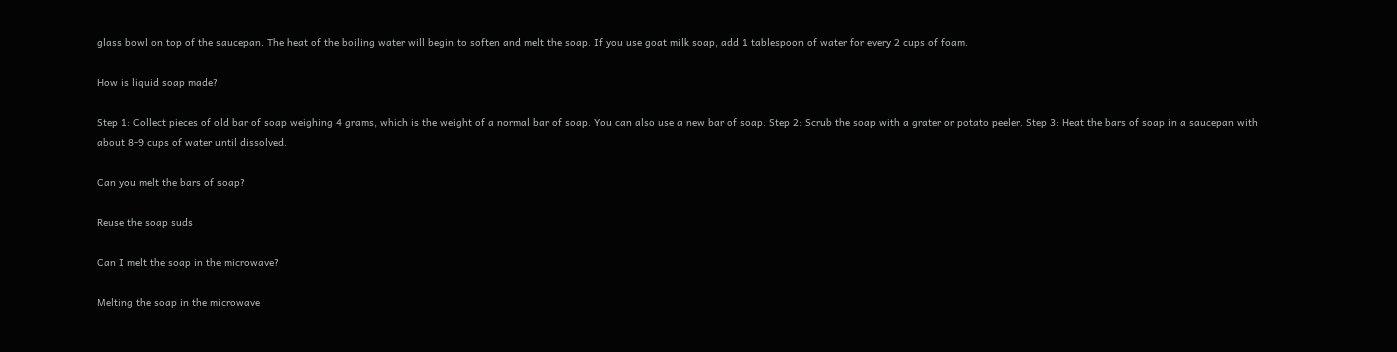glass bowl on top of the saucepan. The heat of the boiling water will begin to soften and melt the soap. If you use goat milk soap, add 1 tablespoon of water for every 2 cups of foam.

How is liquid soap made?

Step 1: Collect pieces of old bar of soap weighing 4 grams, which is the weight of a normal bar of soap. You can also use a new bar of soap. Step 2: Scrub the soap with a grater or potato peeler. Step 3: Heat the bars of soap in a saucepan with about 8-9 cups of water until dissolved.

Can you melt the bars of soap?

Reuse the soap suds

Can I melt the soap in the microwave?

Melting the soap in the microwave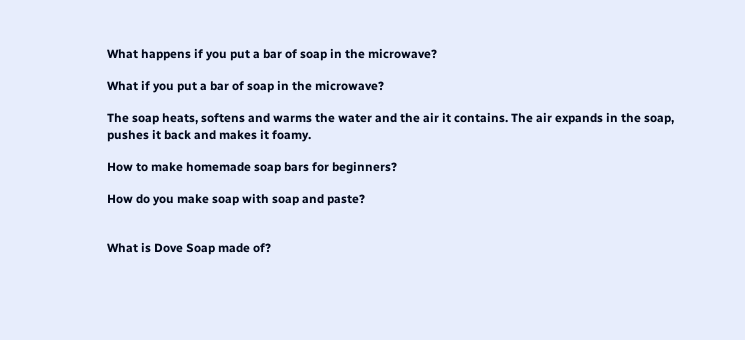What happens if you put a bar of soap in the microwave?

What if you put a bar of soap in the microwave?

The soap heats, softens and warms the water and the air it contains. The air expands in the soap, pushes it back and makes it foamy.

How to make homemade soap bars for beginners?

How do you make soap with soap and paste?


What is Dove Soap made of?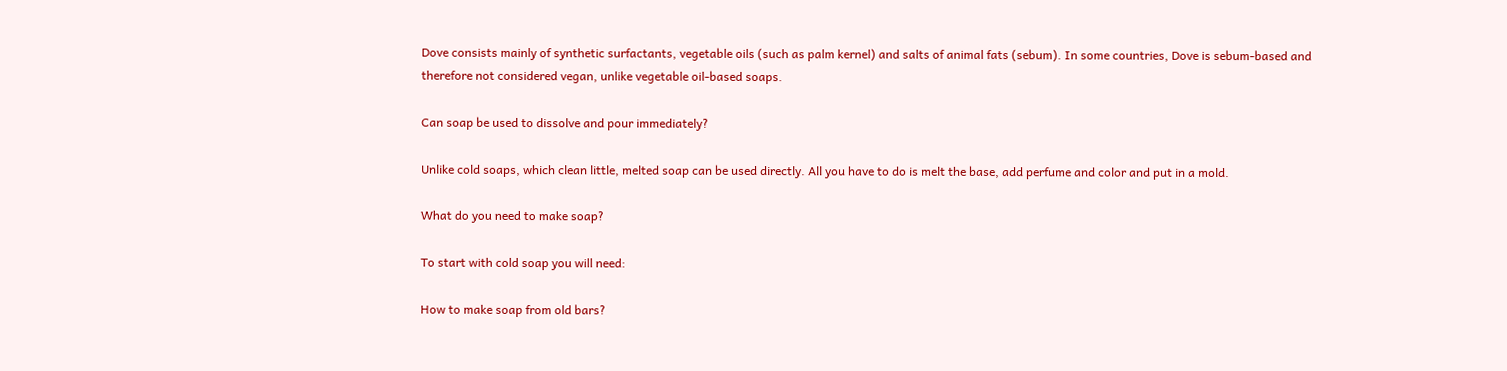Dove consists mainly of synthetic surfactants, vegetable oils (such as palm kernel) and salts of animal fats (sebum). In some countries, Dove is sebum-based and therefore not considered vegan, unlike vegetable oil-based soaps.

Can soap be used to dissolve and pour immediately?

Unlike cold soaps, which clean little, melted soap can be used directly. All you have to do is melt the base, add perfume and color and put in a mold.

What do you need to make soap?

To start with cold soap you will need:

How to make soap from old bars?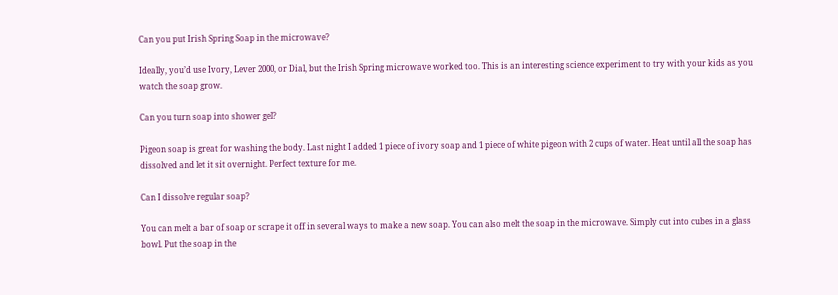Can you put Irish Spring Soap in the microwave?

Ideally, you’d use Ivory, Lever 2000, or Dial, but the Irish Spring microwave worked too. This is an interesting science experiment to try with your kids as you watch the soap grow.

Can you turn soap into shower gel?

Pigeon soap is great for washing the body. Last night I added 1 piece of ivory soap and 1 piece of white pigeon with 2 cups of water. Heat until all the soap has dissolved and let it sit overnight. Perfect texture for me.

Can I dissolve regular soap?

You can melt a bar of soap or scrape it off in several ways to make a new soap. You can also melt the soap in the microwave. Simply cut into cubes in a glass bowl. Put the soap in the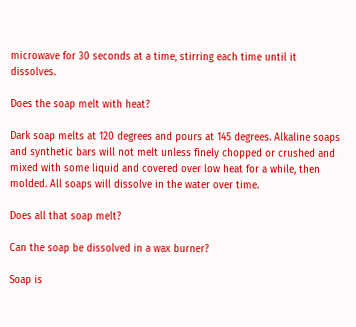microwave for 30 seconds at a time, stirring each time until it dissolves.

Does the soap melt with heat?

Dark soap melts at 120 degrees and pours at 145 degrees. Alkaline soaps and synthetic bars will not melt unless finely chopped or crushed and mixed with some liquid and covered over low heat for a while, then molded. All soaps will dissolve in the water over time.

Does all that soap melt?

Can the soap be dissolved in a wax burner?

Soap is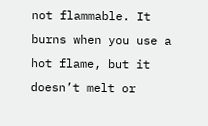not flammable. It burns when you use a hot flame, but it doesn’t melt or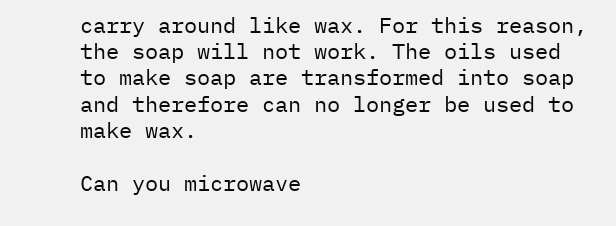carry around like wax. For this reason, the soap will not work. The oils used to make soap are transformed into soap and therefore can no longer be used to make wax.

Can you microwave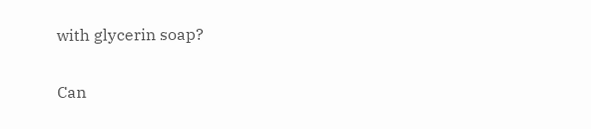with glycerin soap?

Can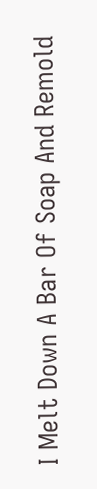I Melt Down A Bar Of Soap And Remold